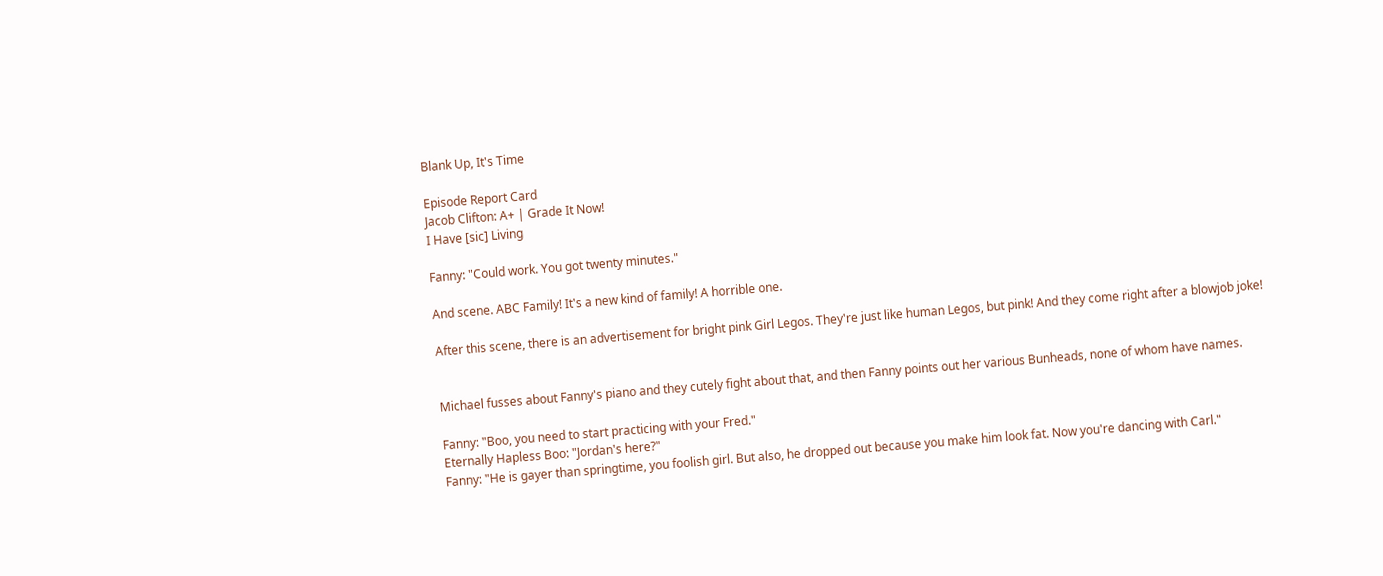Blank Up, It's Time

Episode Report Card
Jacob Clifton: A+ | Grade It Now!
I Have [sic] Living

Fanny: "Could work. You got twenty minutes."

And scene. ABC Family! It's a new kind of family! A horrible one.

After this scene, there is an advertisement for bright pink Girl Legos. They're just like human Legos, but pink! And they come right after a blowjob joke!


Michael fusses about Fanny's piano and they cutely fight about that, and then Fanny points out her various Bunheads, none of whom have names.

Fanny: "Boo, you need to start practicing with your Fred."
Eternally Hapless Boo: "Jordan's here?"
Fanny: "He is gayer than springtime, you foolish girl. But also, he dropped out because you make him look fat. Now you're dancing with Carl."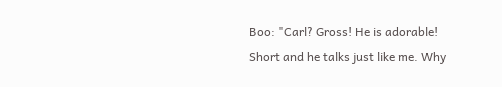Boo: "Carl? Gross! He is adorable! Short and he talks just like me. Why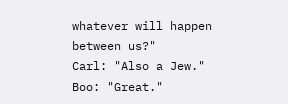whatever will happen between us?"
Carl: "Also a Jew."
Boo: "Great."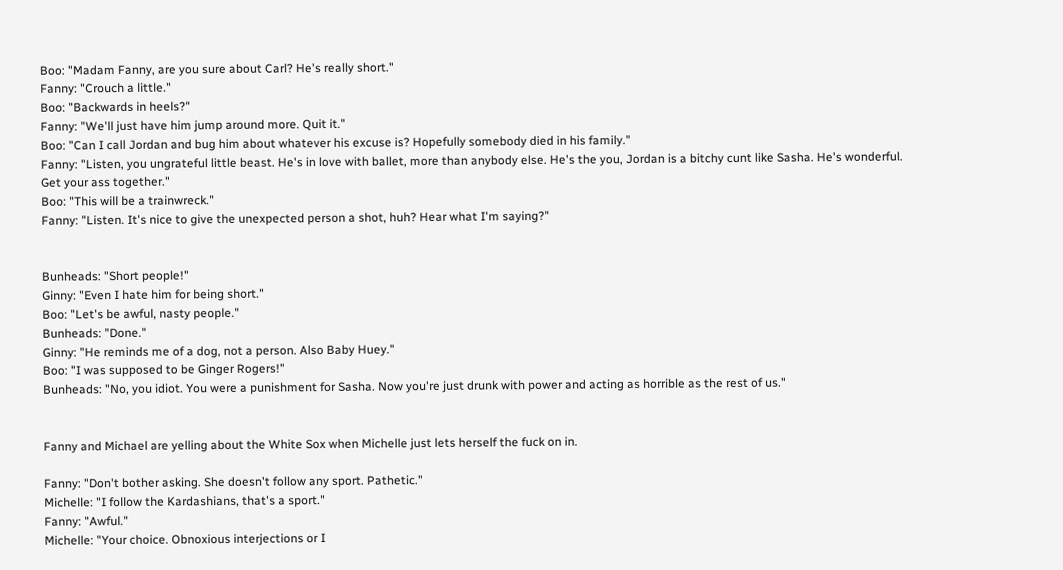Boo: "Madam Fanny, are you sure about Carl? He's really short."
Fanny: "Crouch a little."
Boo: "Backwards in heels?"
Fanny: "We'll just have him jump around more. Quit it."
Boo: "Can I call Jordan and bug him about whatever his excuse is? Hopefully somebody died in his family."
Fanny: "Listen, you ungrateful little beast. He's in love with ballet, more than anybody else. He's the you, Jordan is a bitchy cunt like Sasha. He's wonderful. Get your ass together."
Boo: "This will be a trainwreck."
Fanny: "Listen. It's nice to give the unexpected person a shot, huh? Hear what I'm saying?"


Bunheads: "Short people!"
Ginny: "Even I hate him for being short."
Boo: "Let's be awful, nasty people."
Bunheads: "Done."
Ginny: "He reminds me of a dog, not a person. Also Baby Huey."
Boo: "I was supposed to be Ginger Rogers!"
Bunheads: "No, you idiot. You were a punishment for Sasha. Now you're just drunk with power and acting as horrible as the rest of us."


Fanny and Michael are yelling about the White Sox when Michelle just lets herself the fuck on in.

Fanny: "Don't bother asking. She doesn't follow any sport. Pathetic."
Michelle: "I follow the Kardashians, that's a sport."
Fanny: "Awful."
Michelle: "Your choice. Obnoxious interjections or I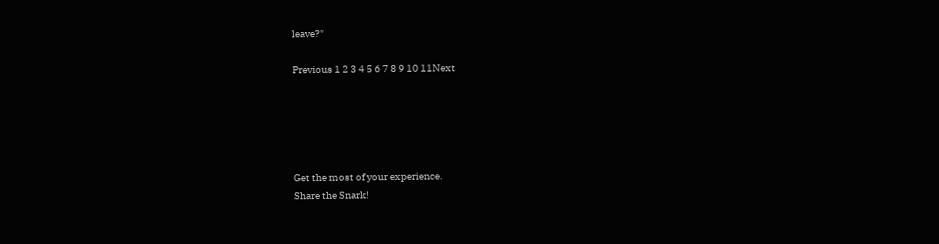leave?"

Previous 1 2 3 4 5 6 7 8 9 10 11Next





Get the most of your experience.
Share the Snark!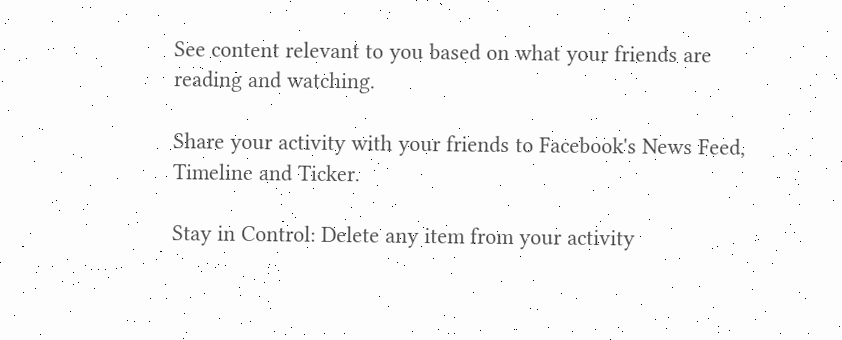See content relevant to you based on what your friends are reading and watching.

Share your activity with your friends to Facebook's News Feed, Timeline and Ticker.

Stay in Control: Delete any item from your activity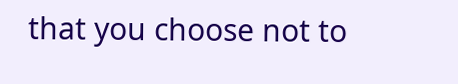that you choose not to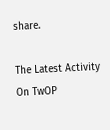share.

The Latest Activity On TwOP